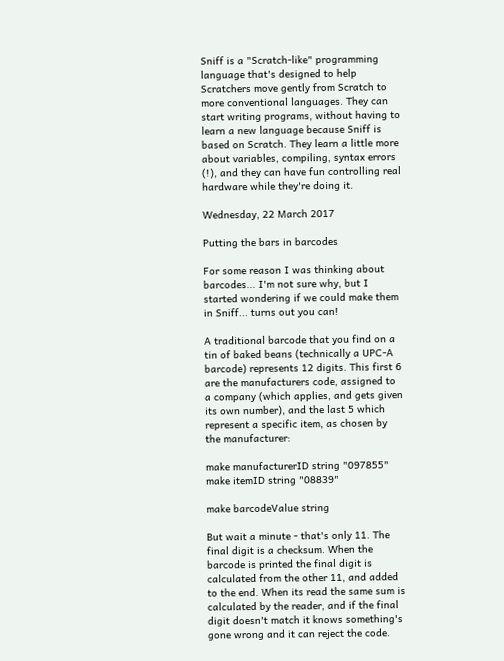Sniff is a "Scratch-like" programming language that's designed to help Scratchers move gently from Scratch to more conventional languages. They can start writing programs, without having to learn a new language because Sniff is based on Scratch. They learn a little more about variables, compiling, syntax errors (!), and they can have fun controlling real hardware while they're doing it.

Wednesday, 22 March 2017

Putting the bars in barcodes

For some reason I was thinking about barcodes... I'm not sure why, but I started wondering if we could make them in Sniff... turns out you can!

A traditional barcode that you find on a tin of baked beans (technically a UPC-A barcode) represents 12 digits. This first 6 are the manufacturers code, assigned to a company (which applies, and gets given its own number), and the last 5 which represent a specific item, as chosen by the manufacturer:

make manufacturerID string "097855"
make itemID string "08839"

make barcodeValue string

But wait a minute - that's only 11. The final digit is a checksum. When the barcode is printed the final digit is calculated from the other 11, and added to the end. When its read the same sum is calculated by the reader, and if the final digit doesn't match it knows something's gone wrong and it can reject the code.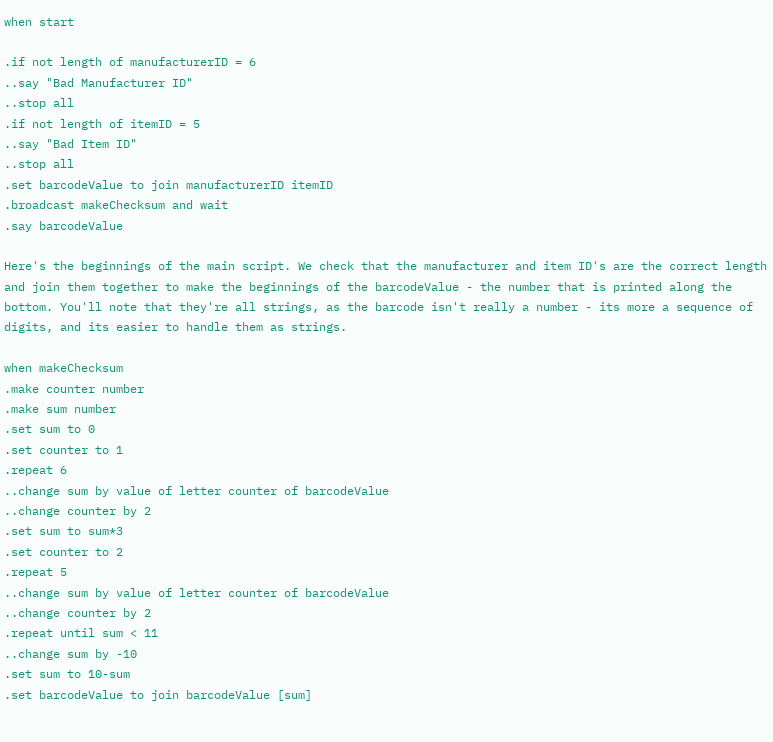when start

.if not length of manufacturerID = 6
..say "Bad Manufacturer ID"
..stop all
.if not length of itemID = 5
..say "Bad Item ID"
..stop all
.set barcodeValue to join manufacturerID itemID
.broadcast makeChecksum and wait
.say barcodeValue

Here's the beginnings of the main script. We check that the manufacturer and item ID's are the correct length and join them together to make the beginnings of the barcodeValue - the number that is printed along the bottom. You'll note that they're all strings, as the barcode isn't really a number - its more a sequence of digits, and its easier to handle them as strings.

when makeChecksum
.make counter number
.make sum number
.set sum to 0
.set counter to 1
.repeat 6
..change sum by value of letter counter of barcodeValue
..change counter by 2
.set sum to sum*3
.set counter to 2
.repeat 5
..change sum by value of letter counter of barcodeValue
..change counter by 2
.repeat until sum < 11
..change sum by -10
.set sum to 10-sum
.set barcodeValue to join barcodeValue [sum]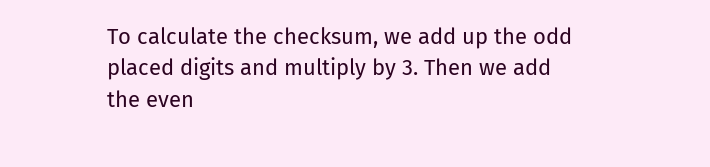To calculate the checksum, we add up the odd placed digits and multiply by 3. Then we add the even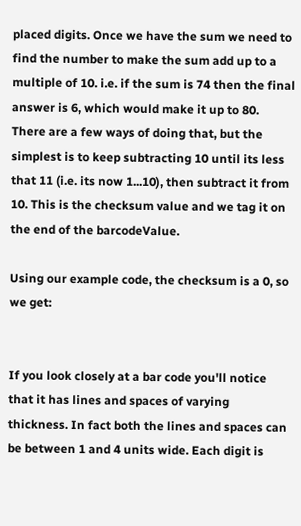placed digits. Once we have the sum we need to find the number to make the sum add up to a multiple of 10. i.e. if the sum is 74 then the final answer is 6, which would make it up to 80. There are a few ways of doing that, but the simplest is to keep subtracting 10 until its less that 11 (i.e. its now 1...10), then subtract it from 10. This is the checksum value and we tag it on the end of the barcodeValue.

Using our example code, the checksum is a 0, so we get:


If you look closely at a bar code you'll notice that it has lines and spaces of varying thickness. In fact both the lines and spaces can be between 1 and 4 units wide. Each digit is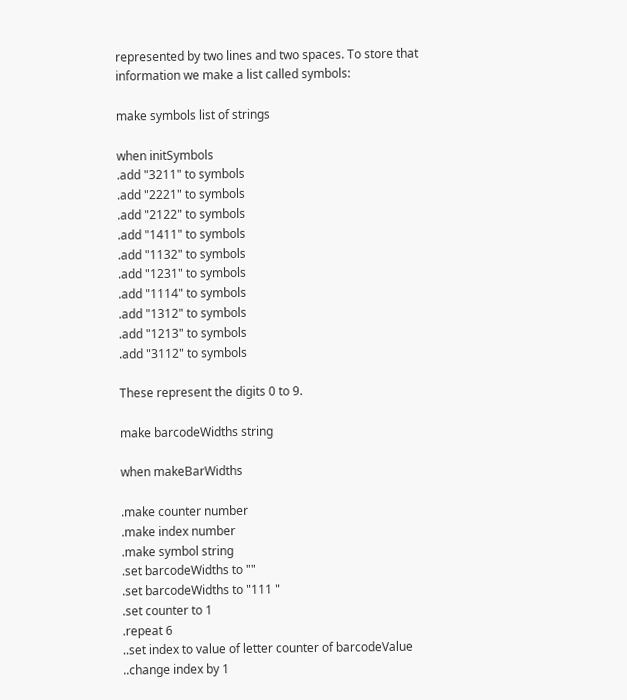represented by two lines and two spaces. To store that information we make a list called symbols:

make symbols list of strings

when initSymbols
.add "3211" to symbols
.add "2221" to symbols
.add "2122" to symbols
.add "1411" to symbols
.add "1132" to symbols
.add "1231" to symbols
.add "1114" to symbols
.add "1312" to symbols
.add "1213" to symbols
.add "3112" to symbols

These represent the digits 0 to 9.

make barcodeWidths string

when makeBarWidths

.make counter number
.make index number
.make symbol string
.set barcodeWidths to ""
.set barcodeWidths to "111 "
.set counter to 1
.repeat 6
..set index to value of letter counter of barcodeValue
..change index by 1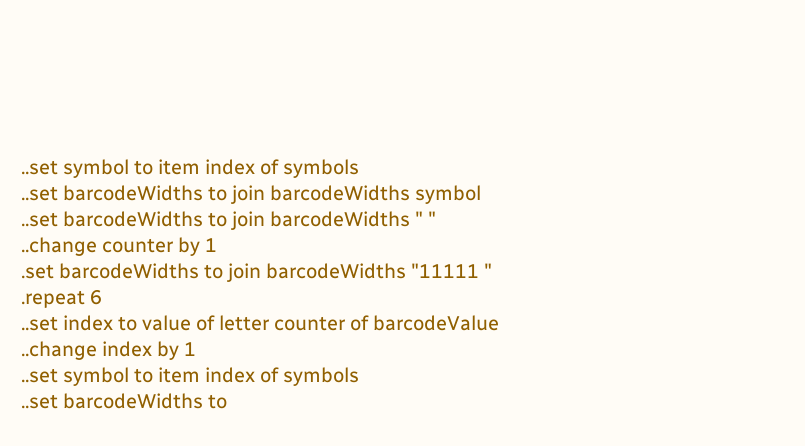..set symbol to item index of symbols
..set barcodeWidths to join barcodeWidths symbol
..set barcodeWidths to join barcodeWidths " "
..change counter by 1
.set barcodeWidths to join barcodeWidths "11111 "
.repeat 6
..set index to value of letter counter of barcodeValue
..change index by 1
..set symbol to item index of symbols
..set barcodeWidths to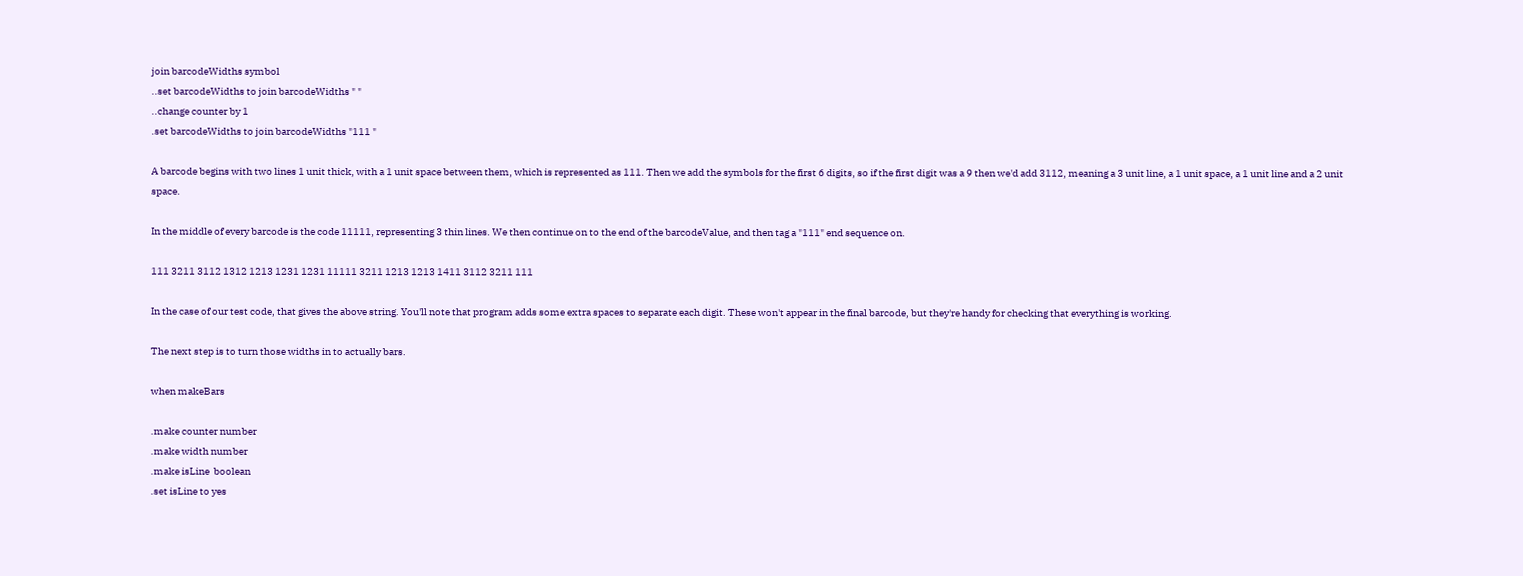join barcodeWidths symbol
..set barcodeWidths to join barcodeWidths " "
..change counter by 1
.set barcodeWidths to join barcodeWidths "111 "

A barcode begins with two lines 1 unit thick, with a 1 unit space between them, which is represented as 111. Then we add the symbols for the first 6 digits, so if the first digit was a 9 then we'd add 3112, meaning a 3 unit line, a 1 unit space, a 1 unit line and a 2 unit space.

In the middle of every barcode is the code 11111, representing 3 thin lines. We then continue on to the end of the barcodeValue, and then tag a "111" end sequence on.

111 3211 3112 1312 1213 1231 1231 11111 3211 1213 1213 1411 3112 3211 111

In the case of our test code, that gives the above string. You'll note that program adds some extra spaces to separate each digit. These won't appear in the final barcode, but they're handy for checking that everything is working.

The next step is to turn those widths in to actually bars.

when makeBars

.make counter number
.make width number
.make isLine  boolean
.set isLine to yes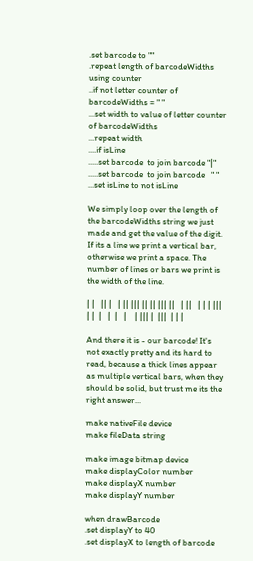.set barcode to ""
.repeat length of barcodeWidths using counter
..if not letter counter of barcodeWidths = " "
...set width to value of letter counter of barcodeWidths
...repeat width
....if isLine
.....set barcode  to join barcode "|"
.....set barcode  to join barcode   " "
...set isLine to not isLine

We simply loop over the length of the barcodeWidths string we just made and get the value of the digit. If its a line we print a vertical bar, otherwise we print a space. The number of lines or bars we print is the width of the line.

| |   || |   | || ||| || || ||| ||   | ||   | | | |||  | |  |   |  |   |    | ||| |  |||  | | |

And there it is - our barcode! It's not exactly pretty and its hard to read, because a thick lines appear as multiple vertical bars, when they should be solid, but trust me its the right answer...

make nativeFile device
make fileData string

make image bitmap device
make displayColor number
make displayX number
make displayY number

when drawBarcode
.set displayY to 40
.set displayX to length of barcode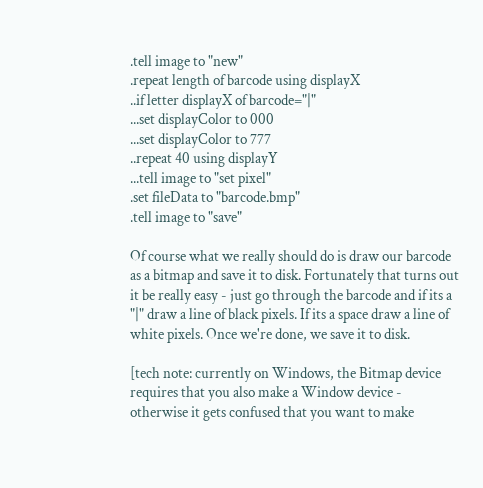.tell image to "new"
.repeat length of barcode using displayX
..if letter displayX of barcode="|"
...set displayColor to 000
...set displayColor to 777
..repeat 40 using displayY
...tell image to "set pixel"
.set fileData to "barcode.bmp"
.tell image to "save"

Of course what we really should do is draw our barcode as a bitmap and save it to disk. Fortunately that turns out it be really easy - just go through the barcode and if its a "|" draw a line of black pixels. If its a space draw a line of white pixels. Once we're done, we save it to disk.

[tech note: currently on Windows, the Bitmap device requires that you also make a Window device - otherwise it gets confused that you want to make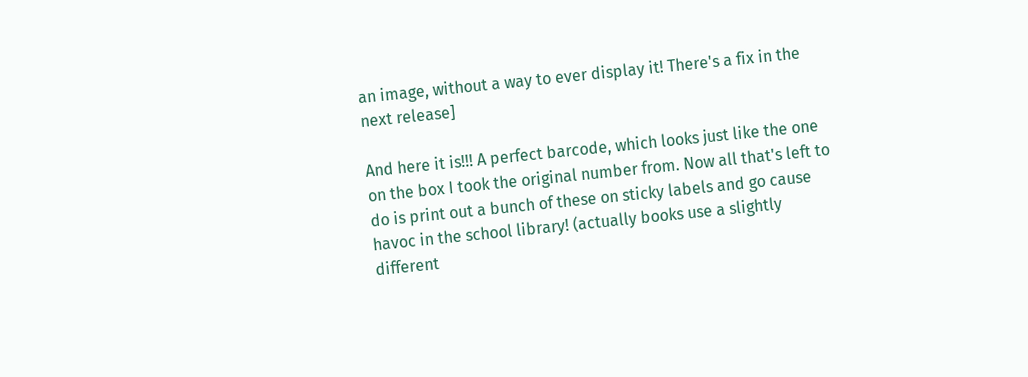an image, without a way to ever display it! There's a fix in the next release]

And here it is!!! A perfect barcode, which looks just like the one on the box I took the original number from. Now all that's left to do is print out a bunch of these on sticky labels and go cause havoc in the school library! (actually books use a slightly different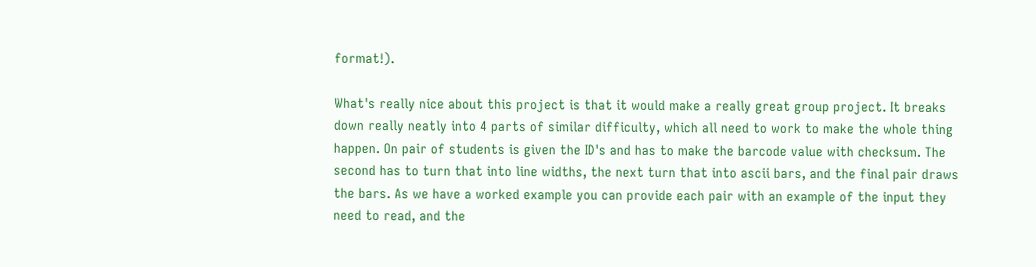format!).

What's really nice about this project is that it would make a really great group project. It breaks down really neatly into 4 parts of similar difficulty, which all need to work to make the whole thing happen. On pair of students is given the ID's and has to make the barcode value with checksum. The second has to turn that into line widths, the next turn that into ascii bars, and the final pair draws the bars. As we have a worked example you can provide each pair with an example of the input they need to read, and the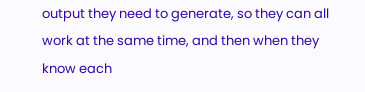output they need to generate, so they can all work at the same time, and then when they know each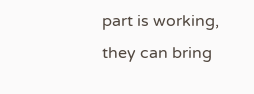part is working, they can bring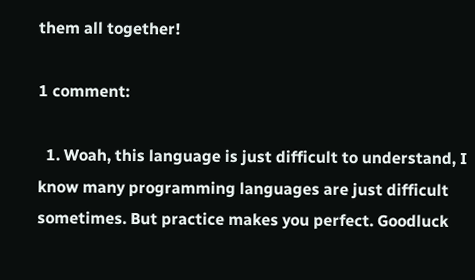them all together!

1 comment:

  1. Woah, this language is just difficult to understand, I know many programming languages are just difficult sometimes. But practice makes you perfect. Goodluck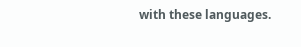with these languages.